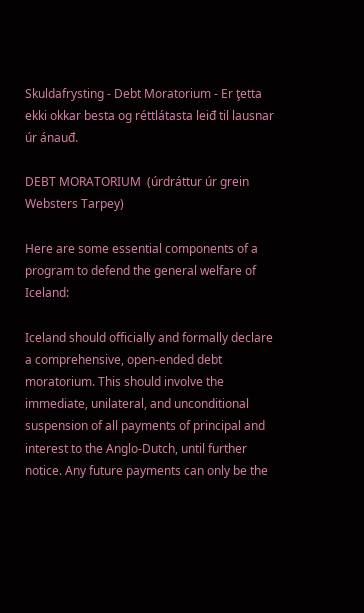Skuldafrysting - Debt Moratorium - Er ţetta ekki okkar besta og réttlátasta leiđ til lausnar úr ánauđ.

DEBT MORATORIUM  (úrdráttur úr grein Websters Tarpey)

Here are some essential components of a program to defend the general welfare of Iceland:

Iceland should officially and formally declare a comprehensive, open-ended debt moratorium. This should involve the immediate, unilateral, and unconditional suspension of all payments of principal and interest to the Anglo-Dutch, until further notice. Any future payments can only be the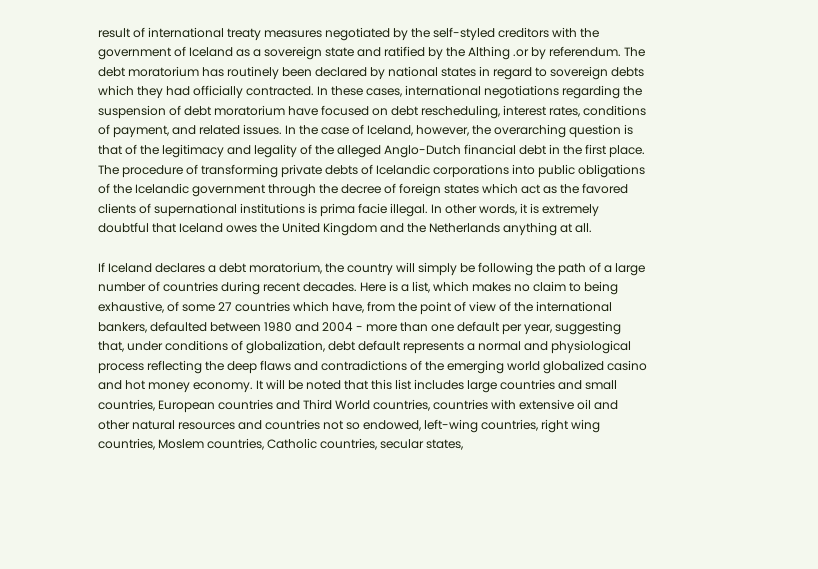result of international treaty measures negotiated by the self-styled creditors with the government of Iceland as a sovereign state and ratified by the Althing .or by referendum. The debt moratorium has routinely been declared by national states in regard to sovereign debts which they had officially contracted. In these cases, international negotiations regarding the suspension of debt moratorium have focused on debt rescheduling, interest rates, conditions of payment, and related issues. In the case of Iceland, however, the overarching question is that of the legitimacy and legality of the alleged Anglo-Dutch financial debt in the first place. The procedure of transforming private debts of Icelandic corporations into public obligations of the Icelandic government through the decree of foreign states which act as the favored clients of supernational institutions is prima facie illegal. In other words, it is extremely doubtful that Iceland owes the United Kingdom and the Netherlands anything at all.

If Iceland declares a debt moratorium, the country will simply be following the path of a large number of countries during recent decades. Here is a list, which makes no claim to being exhaustive, of some 27 countries which have, from the point of view of the international bankers, defaulted between 1980 and 2004 - more than one default per year, suggesting that, under conditions of globalization, debt default represents a normal and physiological process reflecting the deep flaws and contradictions of the emerging world globalized casino and hot money economy. It will be noted that this list includes large countries and small countries, European countries and Third World countries, countries with extensive oil and other natural resources and countries not so endowed, left-wing countries, right wing countries, Moslem countries, Catholic countries, secular states,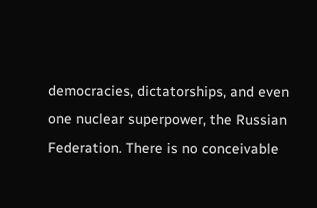democracies, dictatorships, and even one nuclear superpower, the Russian Federation. There is no conceivable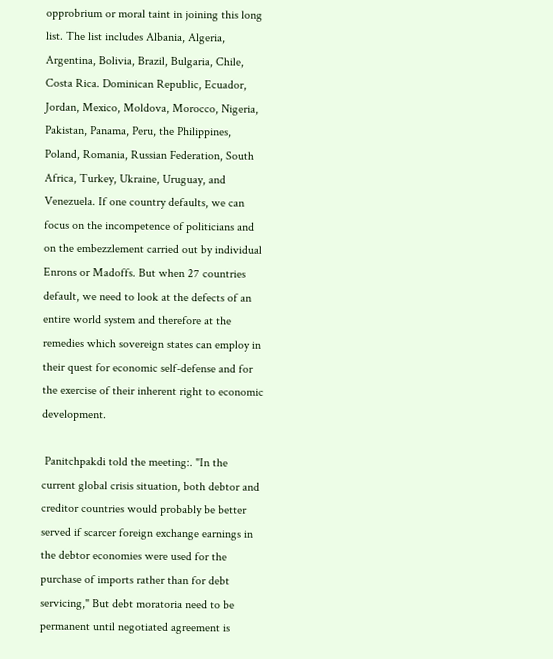opprobrium or moral taint in joining this long list. The list includes Albania, Algeria, Argentina, Bolivia, Brazil, Bulgaria, Chile, Costa Rica. Dominican Republic, Ecuador, Jordan, Mexico, Moldova, Morocco, Nigeria, Pakistan, Panama, Peru, the Philippines, Poland, Romania, Russian Federation, South Africa, Turkey, Ukraine, Uruguay, and Venezuela. If one country defaults, we can focus on the incompetence of politicians and on the embezzlement carried out by individual Enrons or Madoffs. But when 27 countries default, we need to look at the defects of an entire world system and therefore at the remedies which sovereign states can employ in their quest for economic self-defense and for the exercise of their inherent right to economic development.

 Panitchpakdi told the meeting:. "In the current global crisis situation, both debtor and creditor countries would probably be better served if scarcer foreign exchange earnings in the debtor economies were used for the purchase of imports rather than for debt servicing," But debt moratoria need to be permanent until negotiated agreement is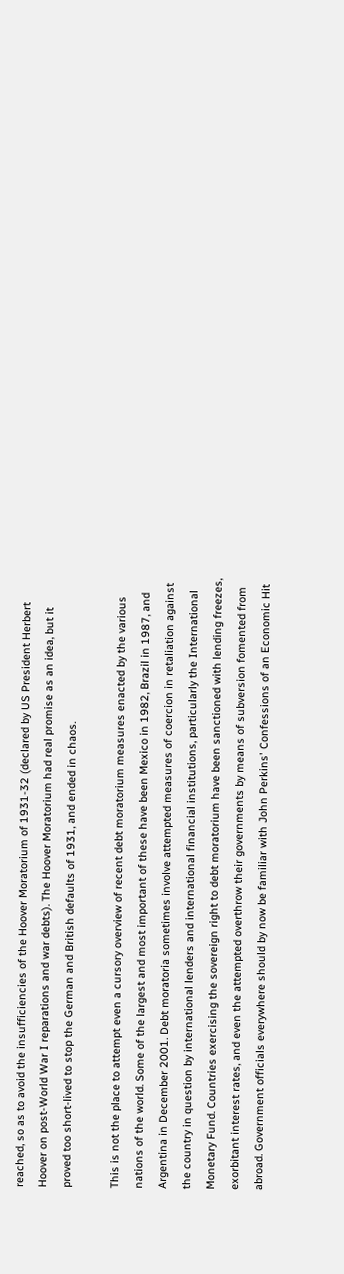reached, so as to avoid the insufficiencies of the Hoover Moratorium of 1931-32 (declared by US President Herbert Hoover on post-World War I reparations and war debts). The Hoover Moratorium had real promise as an idea, but it proved too short-lived to stop the German and British defaults of 1931, and ended in chaos.

This is not the place to attempt even a cursory overview of recent debt moratorium measures enacted by the various nations of the world. Some of the largest and most important of these have been Mexico in 1982, Brazil in 1987, and Argentina in December 2001. Debt moratoria sometimes involve attempted measures of coercion in retaliation against the country in question by international lenders and international financial institutions, particularly the International Monetary Fund. Countries exercising the sovereign right to debt moratorium have been sanctioned with lending freezes, exorbitant interest rates, and even the attempted overthrow their governments by means of subversion fomented from abroad. Government officials everywhere should by now be familiar with John Perkins' Confessions of an Economic Hit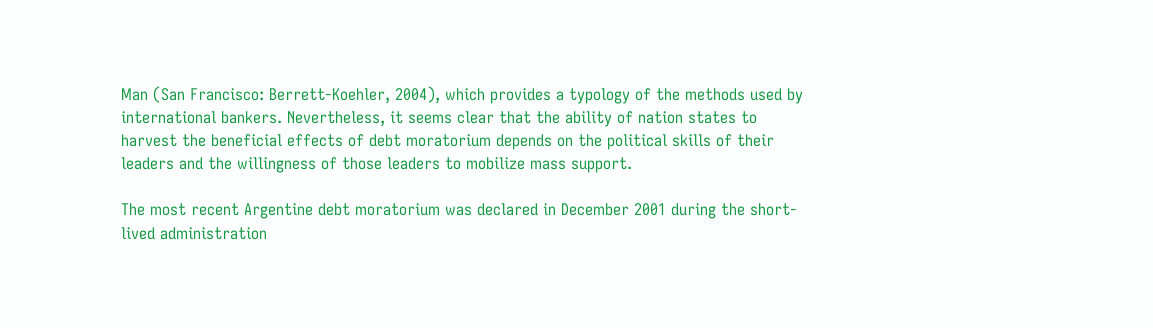Man (San Francisco: Berrett-Koehler, 2004), which provides a typology of the methods used by international bankers. Nevertheless, it seems clear that the ability of nation states to harvest the beneficial effects of debt moratorium depends on the political skills of their leaders and the willingness of those leaders to mobilize mass support.

The most recent Argentine debt moratorium was declared in December 2001 during the short-lived administration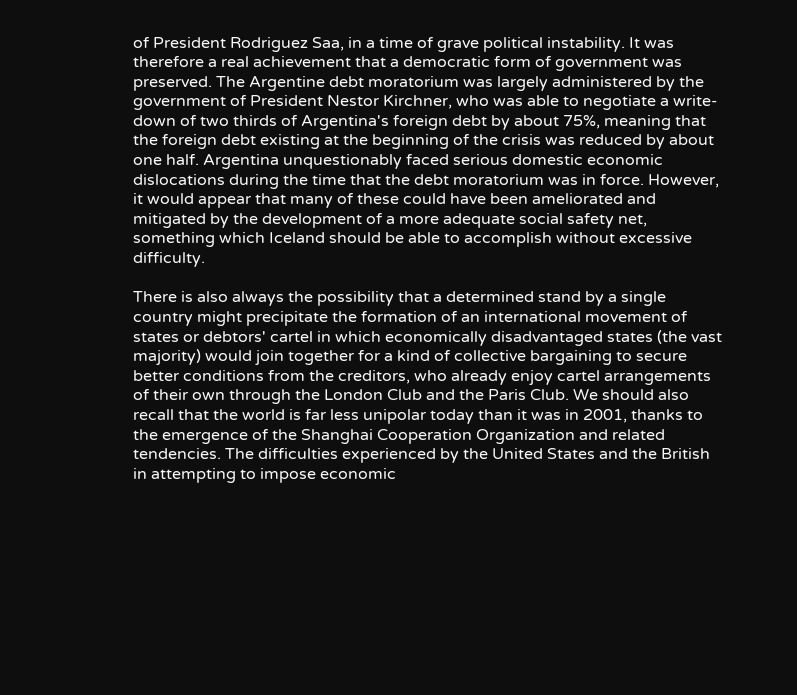of President Rodriguez Saa, in a time of grave political instability. It was therefore a real achievement that a democratic form of government was preserved. The Argentine debt moratorium was largely administered by the government of President Nestor Kirchner, who was able to negotiate a write-down of two thirds of Argentina's foreign debt by about 75%, meaning that the foreign debt existing at the beginning of the crisis was reduced by about one half. Argentina unquestionably faced serious domestic economic dislocations during the time that the debt moratorium was in force. However, it would appear that many of these could have been ameliorated and mitigated by the development of a more adequate social safety net, something which Iceland should be able to accomplish without excessive difficulty.

There is also always the possibility that a determined stand by a single country might precipitate the formation of an international movement of states or debtors' cartel in which economically disadvantaged states (the vast majority) would join together for a kind of collective bargaining to secure better conditions from the creditors, who already enjoy cartel arrangements of their own through the London Club and the Paris Club. We should also recall that the world is far less unipolar today than it was in 2001, thanks to the emergence of the Shanghai Cooperation Organization and related tendencies. The difficulties experienced by the United States and the British in attempting to impose economic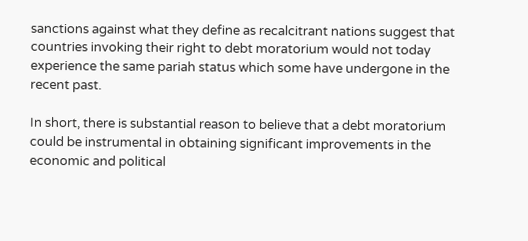sanctions against what they define as recalcitrant nations suggest that countries invoking their right to debt moratorium would not today experience the same pariah status which some have undergone in the recent past.

In short, there is substantial reason to believe that a debt moratorium could be instrumental in obtaining significant improvements in the economic and political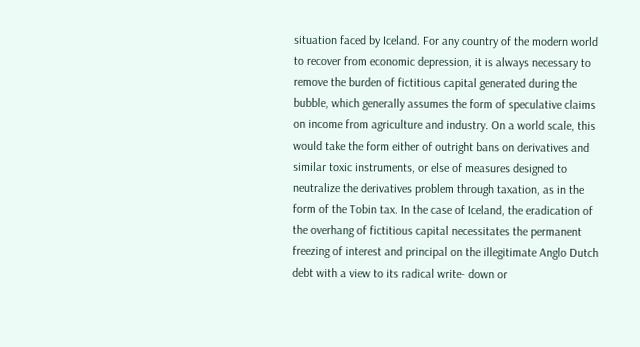situation faced by Iceland. For any country of the modern world to recover from economic depression, it is always necessary to remove the burden of fictitious capital generated during the bubble, which generally assumes the form of speculative claims on income from agriculture and industry. On a world scale, this would take the form either of outright bans on derivatives and similar toxic instruments, or else of measures designed to neutralize the derivatives problem through taxation, as in the form of the Tobin tax. In the case of Iceland, the eradication of the overhang of fictitious capital necessitates the permanent freezing of interest and principal on the illegitimate Anglo Dutch debt with a view to its radical write- down or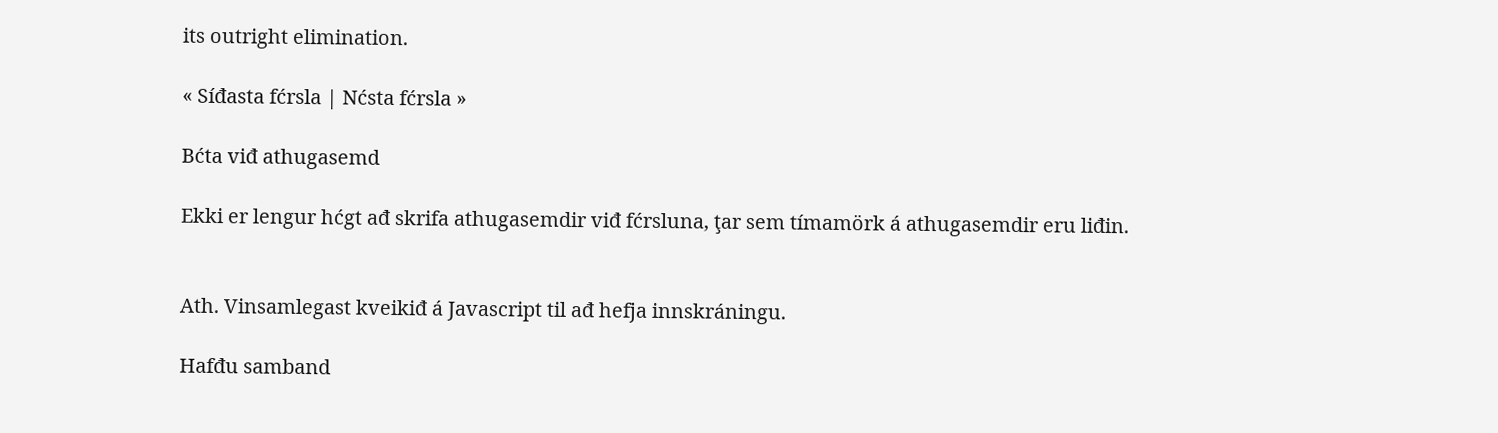its outright elimination.

« Síđasta fćrsla | Nćsta fćrsla »

Bćta viđ athugasemd

Ekki er lengur hćgt ađ skrifa athugasemdir viđ fćrsluna, ţar sem tímamörk á athugasemdir eru liđin.


Ath. Vinsamlegast kveikiđ á Javascript til ađ hefja innskráningu.

Hafđu samband